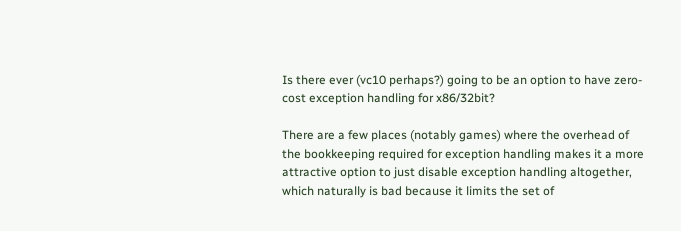Is there ever (vc10 perhaps?) going to be an option to have zero-cost exception handling for x86/32bit?

There are a few places (notably games) where the overhead of the bookkeeping required for exception handling makes it a more attractive option to just disable exception handling altogether, which naturally is bad because it limits the set of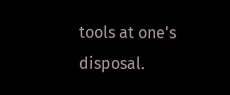tools at one's disposal.